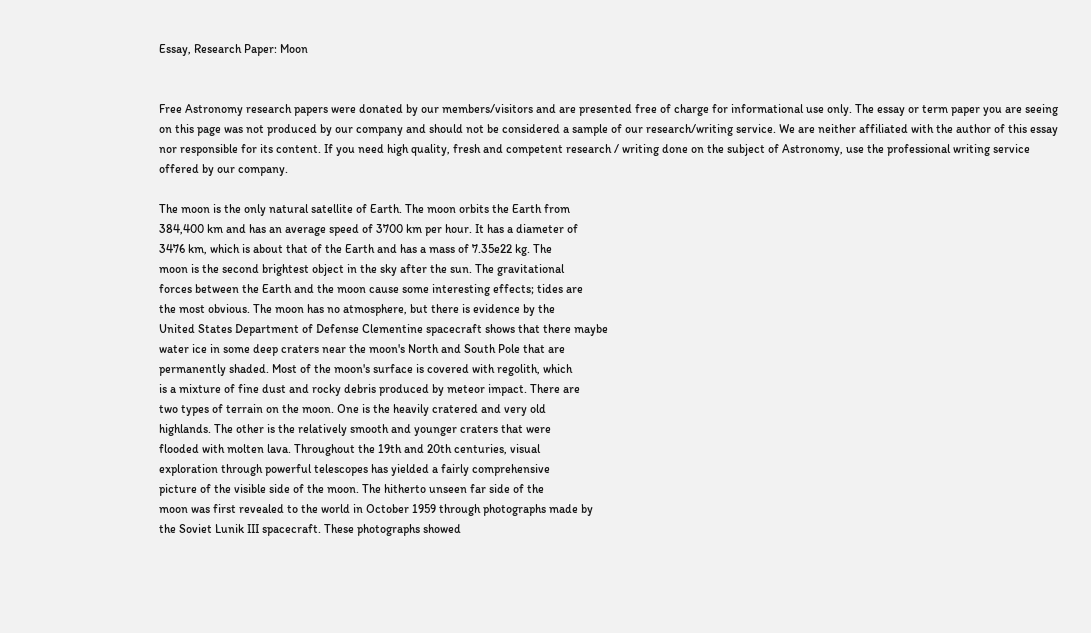Essay, Research Paper: Moon


Free Astronomy research papers were donated by our members/visitors and are presented free of charge for informational use only. The essay or term paper you are seeing on this page was not produced by our company and should not be considered a sample of our research/writing service. We are neither affiliated with the author of this essay nor responsible for its content. If you need high quality, fresh and competent research / writing done on the subject of Astronomy, use the professional writing service offered by our company.

The moon is the only natural satellite of Earth. The moon orbits the Earth from
384,400 km and has an average speed of 3700 km per hour. It has a diameter of
3476 km, which is about that of the Earth and has a mass of 7.35e22 kg. The
moon is the second brightest object in the sky after the sun. The gravitational
forces between the Earth and the moon cause some interesting effects; tides are
the most obvious. The moon has no atmosphere, but there is evidence by the
United States Department of Defense Clementine spacecraft shows that there maybe
water ice in some deep craters near the moon's North and South Pole that are
permanently shaded. Most of the moon's surface is covered with regolith, which
is a mixture of fine dust and rocky debris produced by meteor impact. There are
two types of terrain on the moon. One is the heavily cratered and very old
highlands. The other is the relatively smooth and younger craters that were
flooded with molten lava. Throughout the 19th and 20th centuries, visual
exploration through powerful telescopes has yielded a fairly comprehensive
picture of the visible side of the moon. The hitherto unseen far side of the
moon was first revealed to the world in October 1959 through photographs made by
the Soviet Lunik III spacecraft. These photographs showed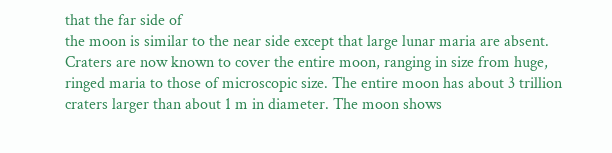that the far side of
the moon is similar to the near side except that large lunar maria are absent.
Craters are now known to cover the entire moon, ranging in size from huge,
ringed maria to those of microscopic size. The entire moon has about 3 trillion
craters larger than about 1 m in diameter. The moon shows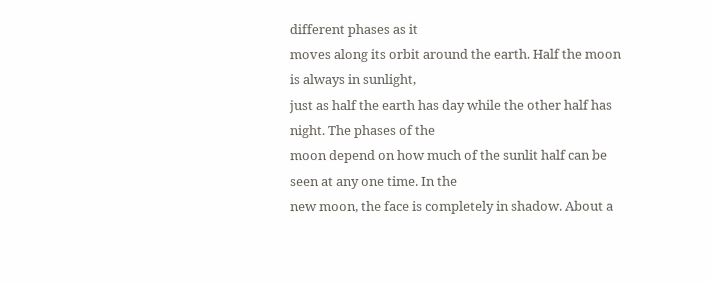different phases as it
moves along its orbit around the earth. Half the moon is always in sunlight,
just as half the earth has day while the other half has night. The phases of the
moon depend on how much of the sunlit half can be seen at any one time. In the
new moon, the face is completely in shadow. About a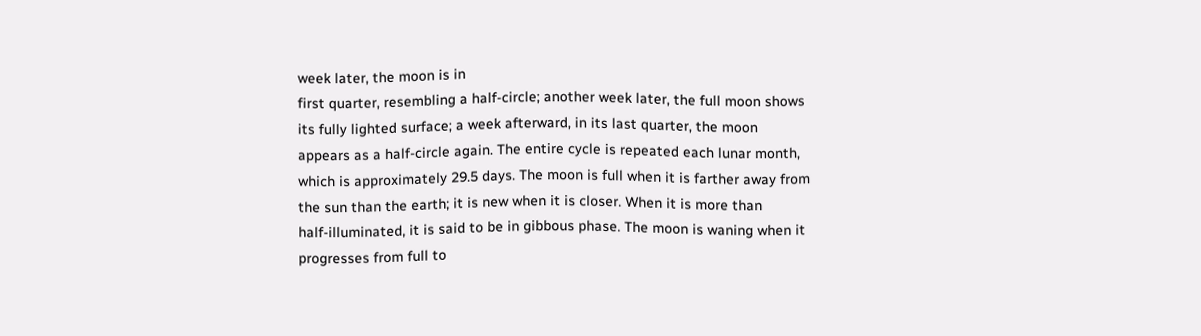week later, the moon is in
first quarter, resembling a half-circle; another week later, the full moon shows
its fully lighted surface; a week afterward, in its last quarter, the moon
appears as a half-circle again. The entire cycle is repeated each lunar month,
which is approximately 29.5 days. The moon is full when it is farther away from
the sun than the earth; it is new when it is closer. When it is more than
half-illuminated, it is said to be in gibbous phase. The moon is waning when it
progresses from full to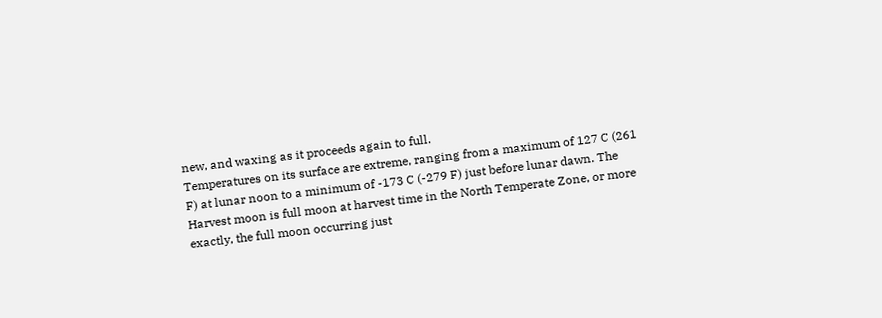new, and waxing as it proceeds again to full.
Temperatures on its surface are extreme, ranging from a maximum of 127 C (261
F) at lunar noon to a minimum of -173 C (-279 F) just before lunar dawn. The
Harvest moon is full moon at harvest time in the North Temperate Zone, or more
exactly, the full moon occurring just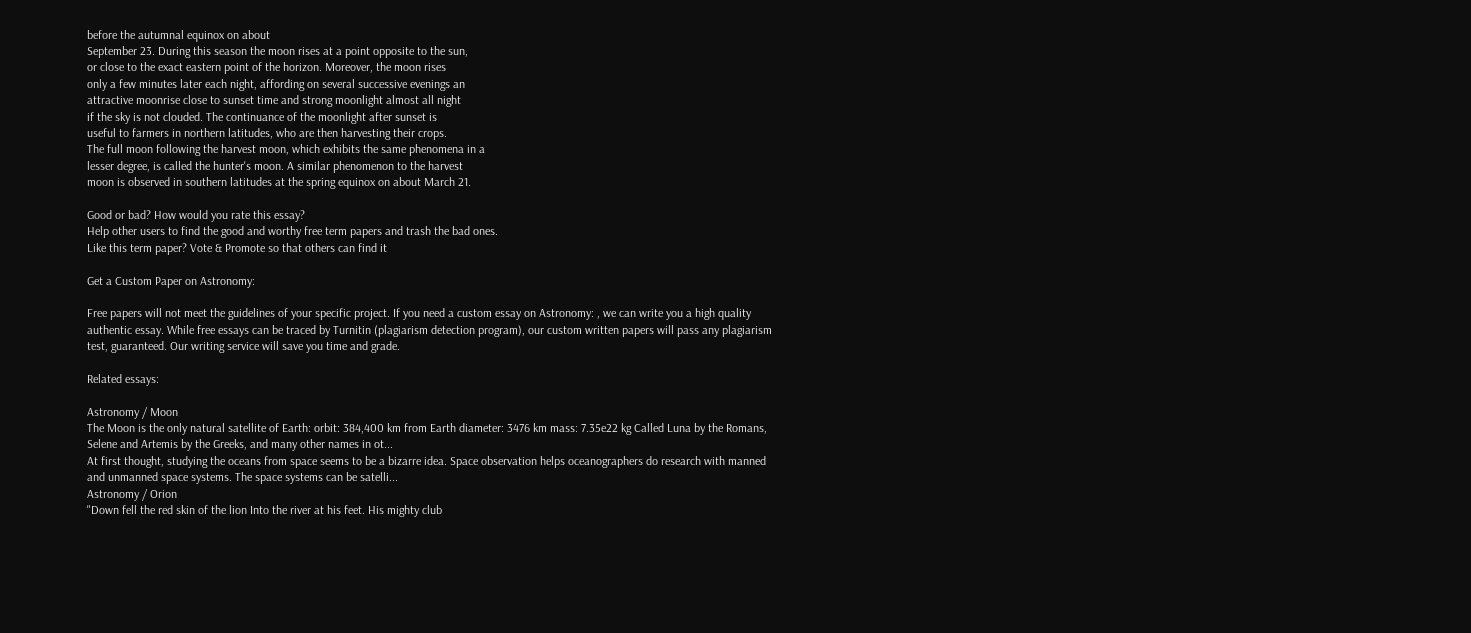before the autumnal equinox on about
September 23. During this season the moon rises at a point opposite to the sun,
or close to the exact eastern point of the horizon. Moreover, the moon rises
only a few minutes later each night, affording on several successive evenings an
attractive moonrise close to sunset time and strong moonlight almost all night
if the sky is not clouded. The continuance of the moonlight after sunset is
useful to farmers in northern latitudes, who are then harvesting their crops.
The full moon following the harvest moon, which exhibits the same phenomena in a
lesser degree, is called the hunter's moon. A similar phenomenon to the harvest
moon is observed in southern latitudes at the spring equinox on about March 21.

Good or bad? How would you rate this essay?
Help other users to find the good and worthy free term papers and trash the bad ones.
Like this term paper? Vote & Promote so that others can find it

Get a Custom Paper on Astronomy:

Free papers will not meet the guidelines of your specific project. If you need a custom essay on Astronomy: , we can write you a high quality authentic essay. While free essays can be traced by Turnitin (plagiarism detection program), our custom written papers will pass any plagiarism test, guaranteed. Our writing service will save you time and grade.

Related essays:

Astronomy / Moon
The Moon is the only natural satellite of Earth: orbit: 384,400 km from Earth diameter: 3476 km mass: 7.35e22 kg Called Luna by the Romans, Selene and Artemis by the Greeks, and many other names in ot...
At first thought, studying the oceans from space seems to be a bizarre idea. Space observation helps oceanographers do research with manned and unmanned space systems. The space systems can be satelli...
Astronomy / Orion
"Down fell the red skin of the lion Into the river at his feet. His mighty club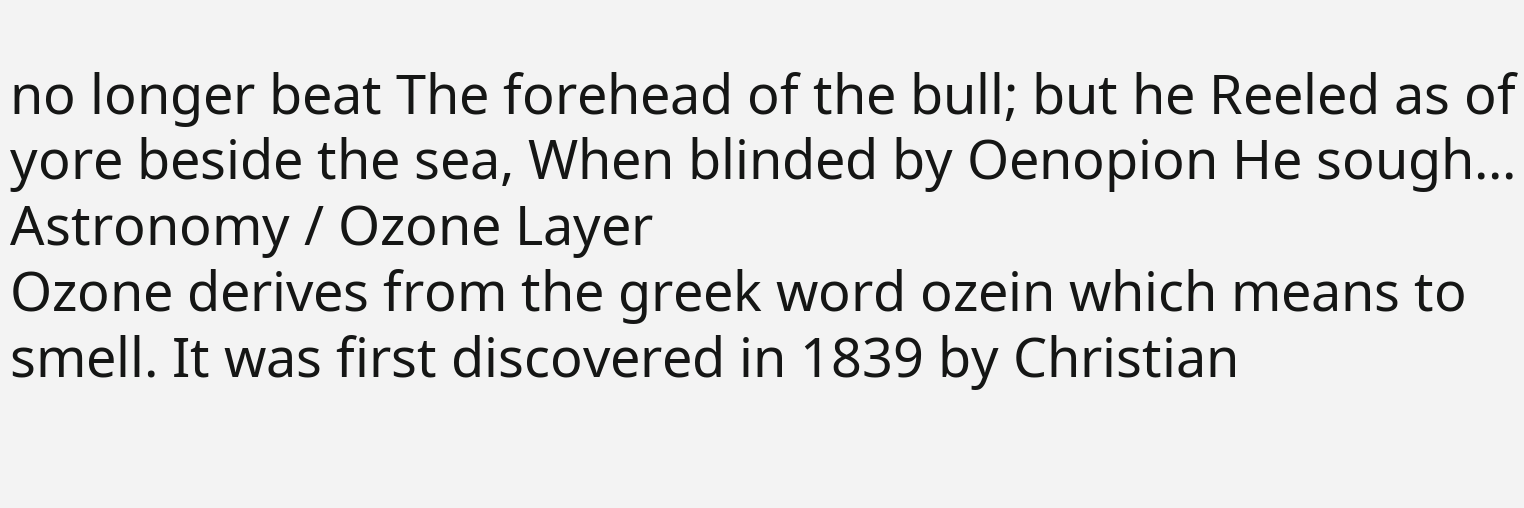no longer beat The forehead of the bull; but he Reeled as of yore beside the sea, When blinded by Oenopion He sough...
Astronomy / Ozone Layer
Ozone derives from the greek word ozein which means to smell. It was first discovered in 1839 by Christian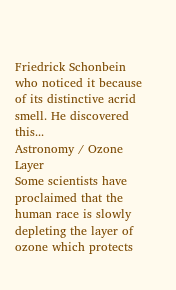Friedrick Schonbein who noticed it because of its distinctive acrid smell. He discovered this...
Astronomy / Ozone Layer
Some scientists have proclaimed that the human race is slowly depleting the layer of ozone which protects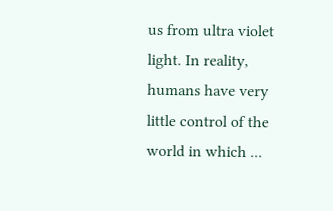us from ultra violet light. In reality, humans have very little control of the world in which ...